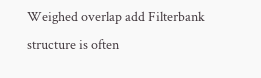Weighed overlap add Filterbank structure is often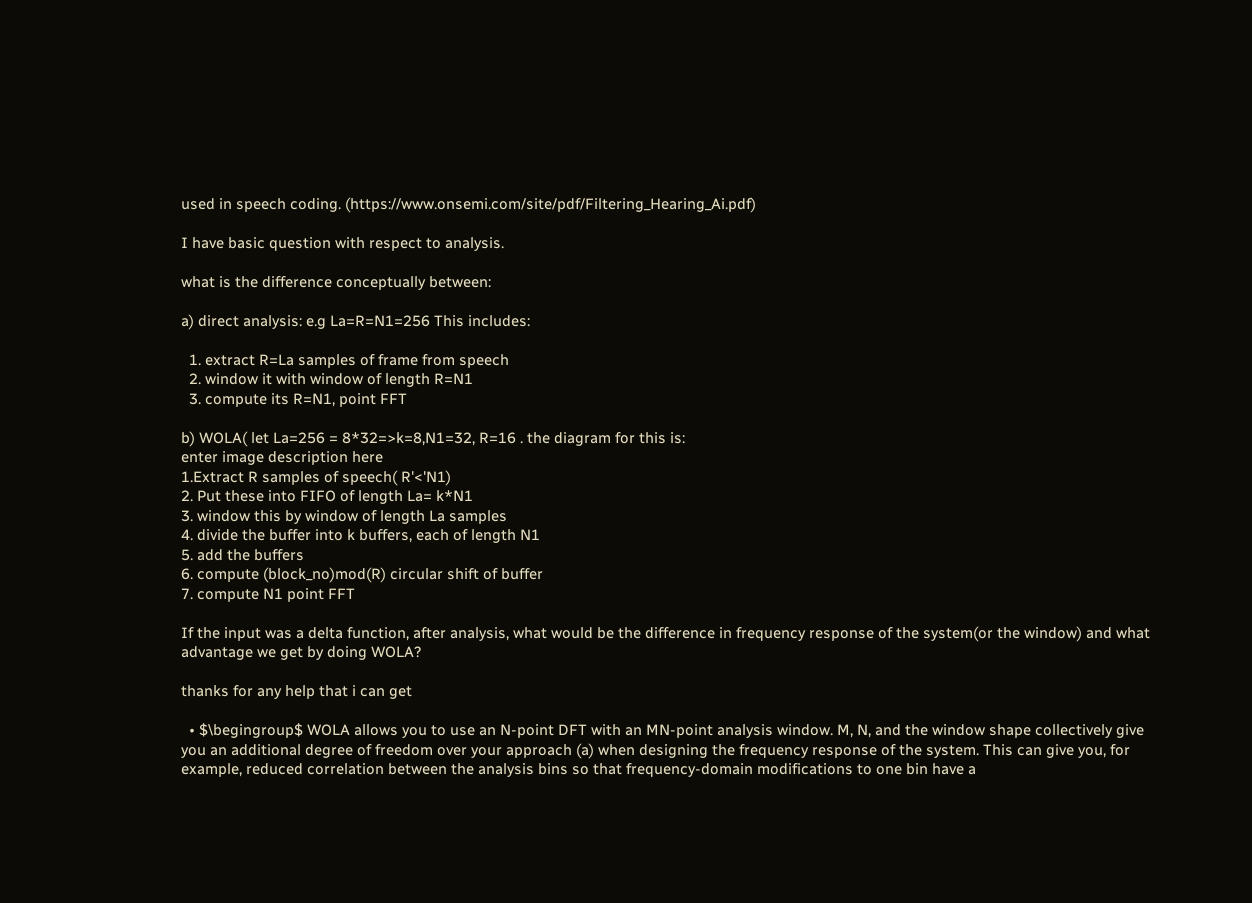used in speech coding. (https://www.onsemi.com/site/pdf/Filtering_Hearing_Ai.pdf)

I have basic question with respect to analysis.

what is the difference conceptually between:

a) direct analysis: e.g La=R=N1=256 This includes:

  1. extract R=La samples of frame from speech
  2. window it with window of length R=N1
  3. compute its R=N1, point FFT

b) WOLA( let La=256 = 8*32=>k=8,N1=32, R=16 . the diagram for this is:
enter image description here
1.Extract R samples of speech( R'<'N1)
2. Put these into FIFO of length La= k*N1
3. window this by window of length La samples
4. divide the buffer into k buffers, each of length N1
5. add the buffers
6. compute (block_no)mod(R) circular shift of buffer
7. compute N1 point FFT

If the input was a delta function, after analysis, what would be the difference in frequency response of the system(or the window) and what advantage we get by doing WOLA?

thanks for any help that i can get

  • $\begingroup$ WOLA allows you to use an N-point DFT with an MN-point analysis window. M, N, and the window shape collectively give you an additional degree of freedom over your approach (a) when designing the frequency response of the system. This can give you, for example, reduced correlation between the analysis bins so that frequency-domain modifications to one bin have a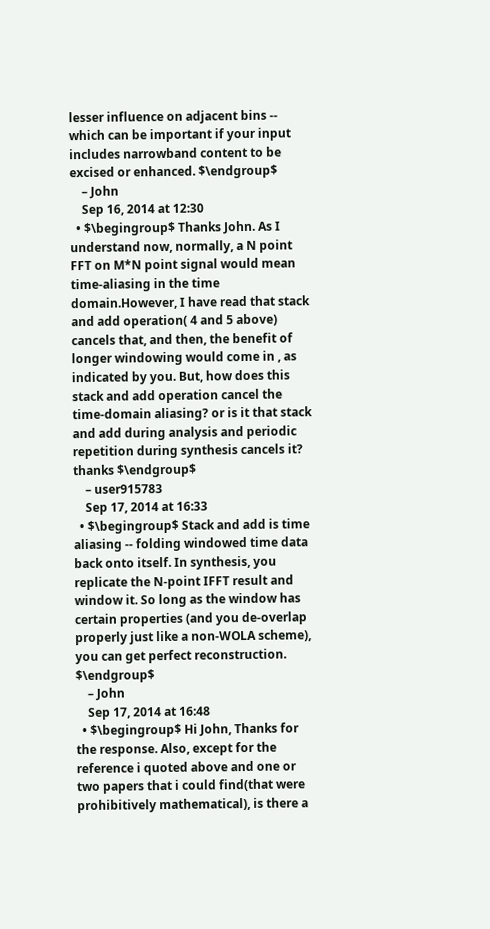lesser influence on adjacent bins -- which can be important if your input includes narrowband content to be excised or enhanced. $\endgroup$
    – John
    Sep 16, 2014 at 12:30
  • $\begingroup$ Thanks John. As I understand now, normally, a N point FFT on M*N point signal would mean time-aliasing in the time domain.However, I have read that stack and add operation( 4 and 5 above) cancels that, and then, the benefit of longer windowing would come in , as indicated by you. But, how does this stack and add operation cancel the time-domain aliasing? or is it that stack and add during analysis and periodic repetition during synthesis cancels it? thanks $\endgroup$
    – user915783
    Sep 17, 2014 at 16:33
  • $\begingroup$ Stack and add is time aliasing -- folding windowed time data back onto itself. In synthesis, you replicate the N-point IFFT result and window it. So long as the window has certain properties (and you de-overlap properly just like a non-WOLA scheme), you can get perfect reconstruction. $\endgroup$
    – John
    Sep 17, 2014 at 16:48
  • $\begingroup$ Hi John, Thanks for the response. Also, except for the reference i quoted above and one or two papers that i could find(that were prohibitively mathematical), is there a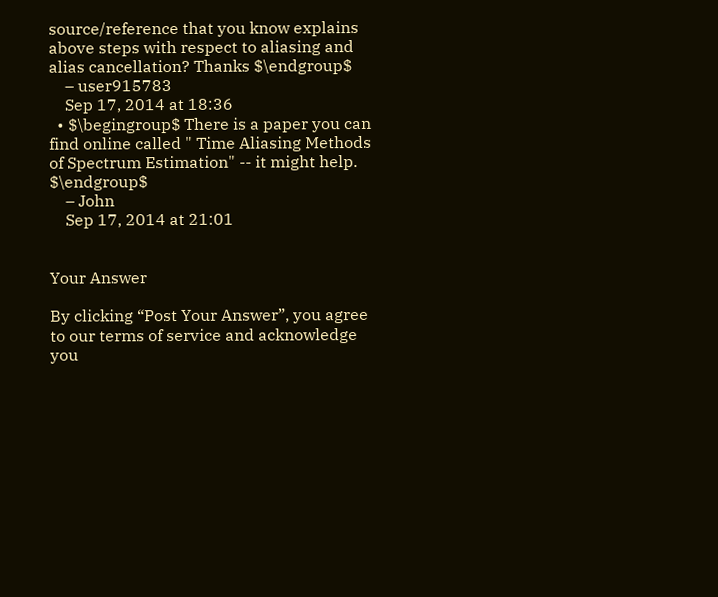source/reference that you know explains above steps with respect to aliasing and alias cancellation? Thanks $\endgroup$
    – user915783
    Sep 17, 2014 at 18:36
  • $\begingroup$ There is a paper you can find online called " Time Aliasing Methods of Spectrum Estimation" -- it might help. $\endgroup$
    – John
    Sep 17, 2014 at 21:01


Your Answer

By clicking “Post Your Answer”, you agree to our terms of service and acknowledge you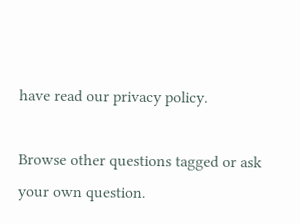have read our privacy policy.

Browse other questions tagged or ask your own question.